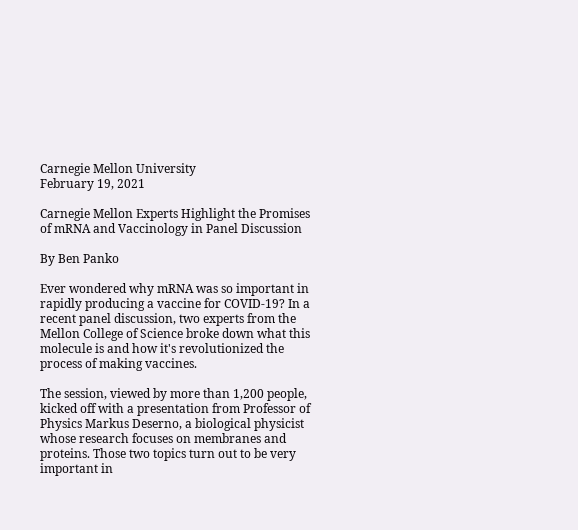Carnegie Mellon University
February 19, 2021

Carnegie Mellon Experts Highlight the Promises of mRNA and Vaccinology in Panel Discussion

By Ben Panko

Ever wondered why mRNA was so important in rapidly producing a vaccine for COVID-19? In a recent panel discussion, two experts from the Mellon College of Science broke down what this molecule is and how it's revolutionized the process of making vaccines.

The session, viewed by more than 1,200 people, kicked off with a presentation from Professor of Physics Markus Deserno, a biological physicist whose research focuses on membranes and proteins. Those two topics turn out to be very important in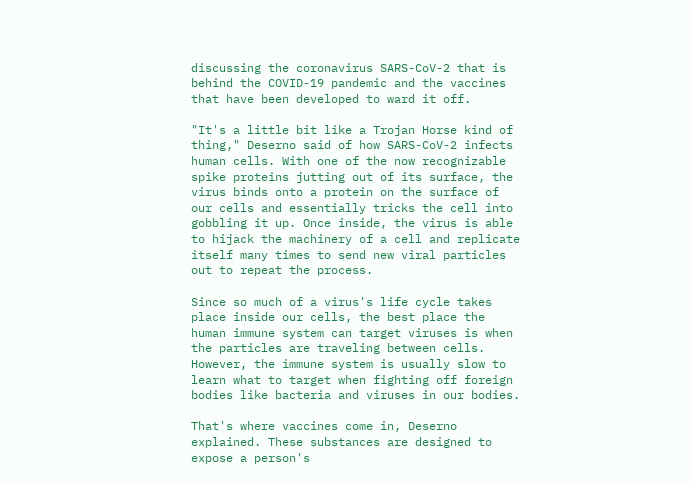discussing the coronavirus SARS-CoV-2 that is behind the COVID-19 pandemic and the vaccines that have been developed to ward it off.

"It's a little bit like a Trojan Horse kind of thing," Deserno said of how SARS-CoV-2 infects human cells. With one of the now recognizable spike proteins jutting out of its surface, the virus binds onto a protein on the surface of our cells and essentially tricks the cell into gobbling it up. Once inside, the virus is able to hijack the machinery of a cell and replicate itself many times to send new viral particles out to repeat the process.

Since so much of a virus's life cycle takes place inside our cells, the best place the human immune system can target viruses is when the particles are traveling between cells. However, the immune system is usually slow to learn what to target when fighting off foreign bodies like bacteria and viruses in our bodies.

That's where vaccines come in, Deserno explained. These substances are designed to expose a person's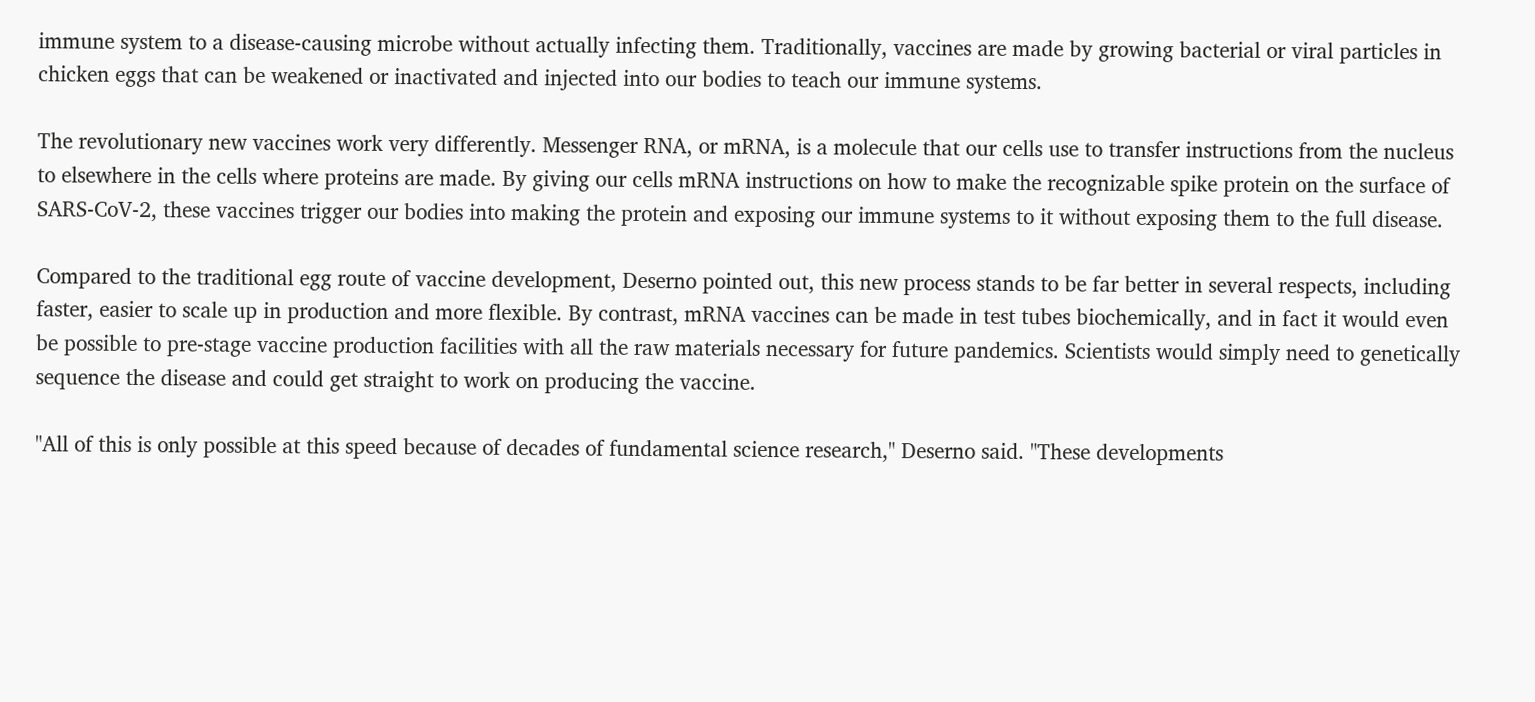immune system to a disease-causing microbe without actually infecting them. Traditionally, vaccines are made by growing bacterial or viral particles in chicken eggs that can be weakened or inactivated and injected into our bodies to teach our immune systems.

The revolutionary new vaccines work very differently. Messenger RNA, or mRNA, is a molecule that our cells use to transfer instructions from the nucleus to elsewhere in the cells where proteins are made. By giving our cells mRNA instructions on how to make the recognizable spike protein on the surface of SARS-CoV-2, these vaccines trigger our bodies into making the protein and exposing our immune systems to it without exposing them to the full disease.

Compared to the traditional egg route of vaccine development, Deserno pointed out, this new process stands to be far better in several respects, including faster, easier to scale up in production and more flexible. By contrast, mRNA vaccines can be made in test tubes biochemically, and in fact it would even be possible to pre-stage vaccine production facilities with all the raw materials necessary for future pandemics. Scientists would simply need to genetically sequence the disease and could get straight to work on producing the vaccine.

"All of this is only possible at this speed because of decades of fundamental science research," Deserno said. "These developments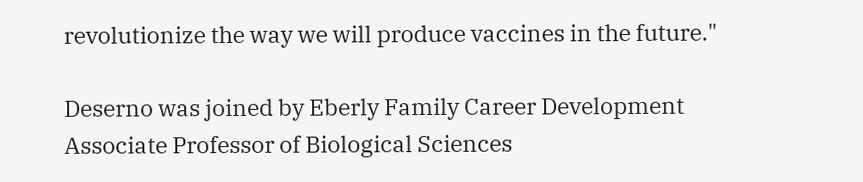revolutionize the way we will produce vaccines in the future."

Deserno was joined by Eberly Family Career Development Associate Professor of Biological Sciences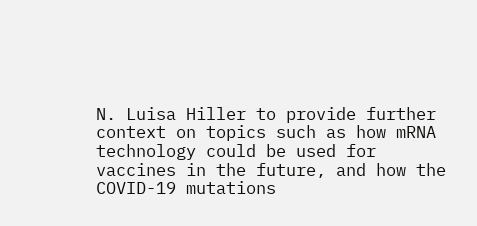N. Luisa Hiller to provide further context on topics such as how mRNA technology could be used for vaccines in the future, and how the COVID-19 mutations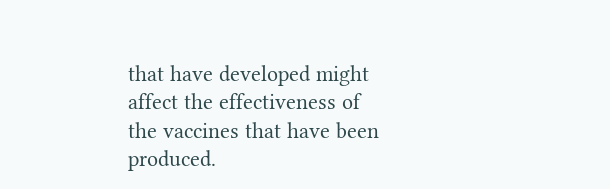that have developed might affect the effectiveness of the vaccines that have been produced.